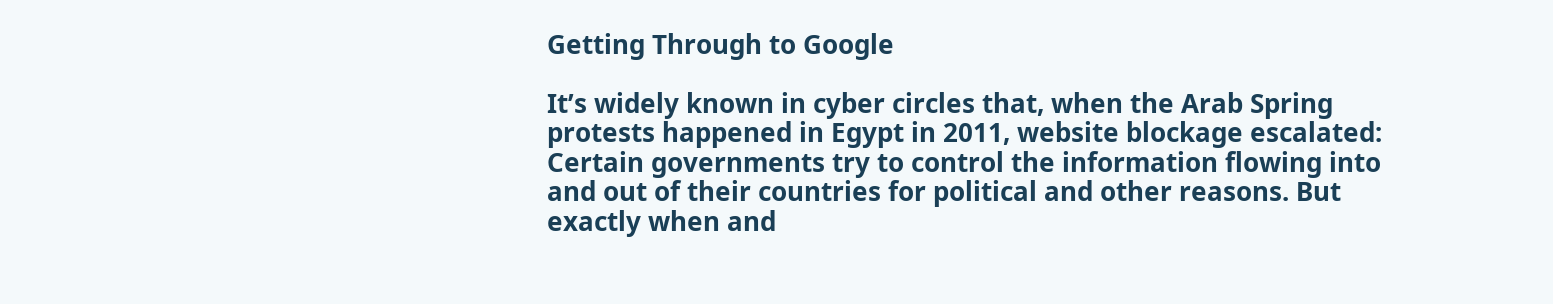Getting Through to Google

It’s widely known in cyber circles that, when the Arab Spring protests happened in Egypt in 2011, website blockage escalated: Certain governments try to control the information flowing into and out of their countries for political and other reasons. But exactly when and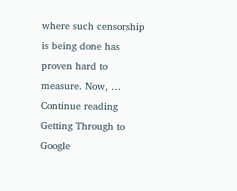where such censorship is being done has proven hard to measure. Now, … Continue reading Getting Through to Google